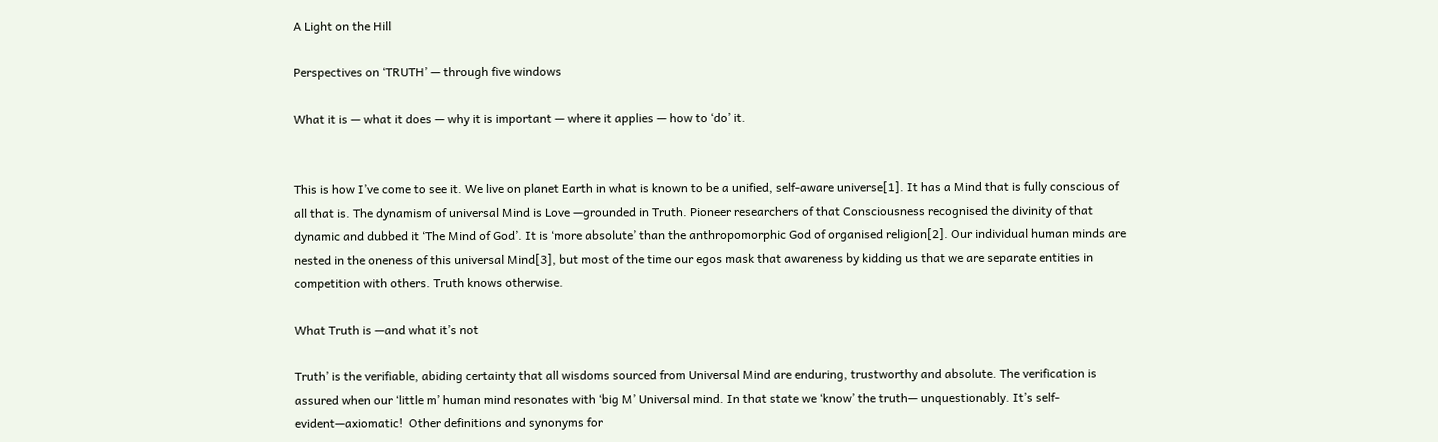A Light on the Hill

Perspectives on ‘TRUTH’ — through five windows

What it is — what it does — why it is important — where it applies — how to ‘do’ it.


This is how I’ve come to see it. We live on planet Earth in what is known to be a unified, self-aware universe[1]. It has a Mind that is fully conscious of all that is. The dynamism of universal Mind is Love —grounded in Truth. Pioneer researchers of that Consciousness recognised the divinity of that dynamic and dubbed it ‘The Mind of God’. It is ‘more absolute’ than the anthropomorphic God of organised religion[2]. Our individual human minds are nested in the oneness of this universal Mind[3], but most of the time our egos mask that awareness by kidding us that we are separate entities in competition with others. Truth knows otherwise.

What Truth is —and what it’s not

Truth’ is the verifiable, abiding certainty that all wisdoms sourced from Universal Mind are enduring, trustworthy and absolute. The verification is assured when our ‘little m’ human mind resonates with ‘big M’ Universal mind. In that state we ‘know’ the truth— unquestionably. It’s self-evident—axiomatic!  Other definitions and synonyms for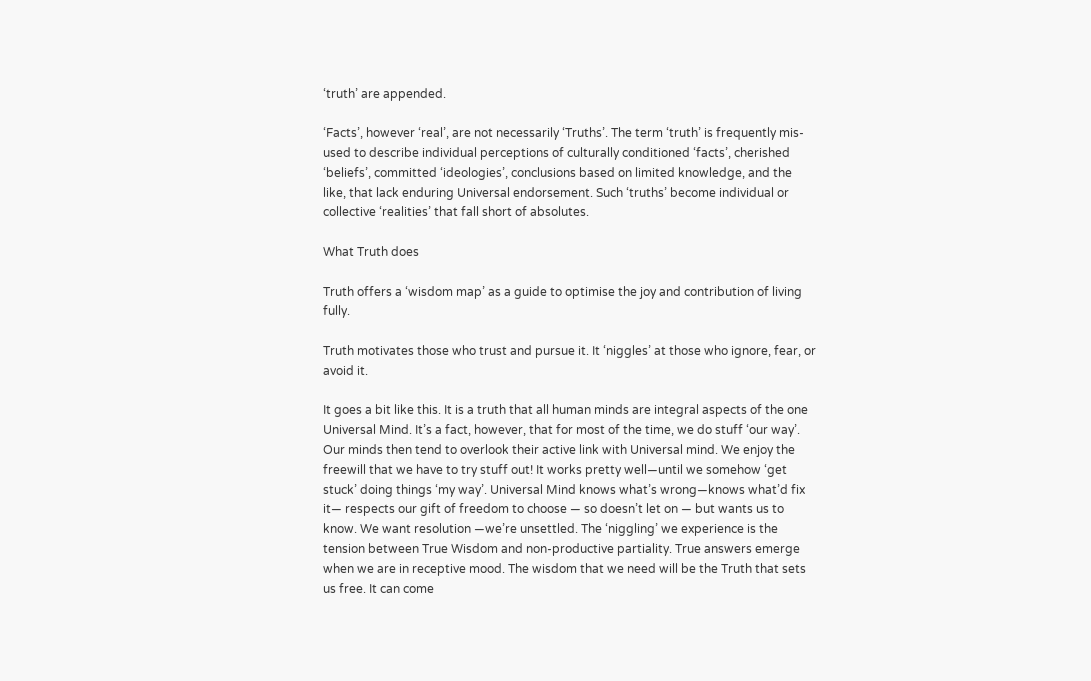‘truth’ are appended.

‘Facts’, however ‘real’, are not necessarily ‘Truths’. The term ‘truth’ is frequently mis-used to describe individual perceptions of culturally conditioned ‘facts’, cherished ‘beliefs’, committed ‘ideologies’, conclusions based on limited knowledge, and the like, that lack enduring Universal endorsement. Such ‘truths’ become individual or collective ‘realities’ that fall short of absolutes.

What Truth does

Truth offers a ‘wisdom map’ as a guide to optimise the joy and contribution of living fully.

Truth motivates those who trust and pursue it. It ‘niggles’ at those who ignore, fear, or avoid it.

It goes a bit like this. It is a truth that all human minds are integral aspects of the one Universal Mind. It’s a fact, however, that for most of the time, we do stuff ‘our way’. Our minds then tend to overlook their active link with Universal mind. We enjoy the freewill that we have to try stuff out! It works pretty well—until we somehow ‘get stuck’ doing things ‘my way’. Universal Mind knows what’s wrong—knows what’d fix it— respects our gift of freedom to choose — so doesn’t let on — but wants us to know. We want resolution —we’re unsettled. The ‘niggling’ we experience is the tension between True Wisdom and non-productive partiality. True answers emerge when we are in receptive mood. The wisdom that we need will be the Truth that sets us free. It can come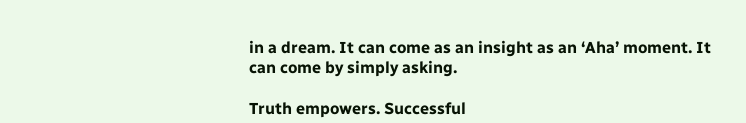in a dream. It can come as an insight as an ‘Aha’ moment. It can come by simply asking.

Truth empowers. Successful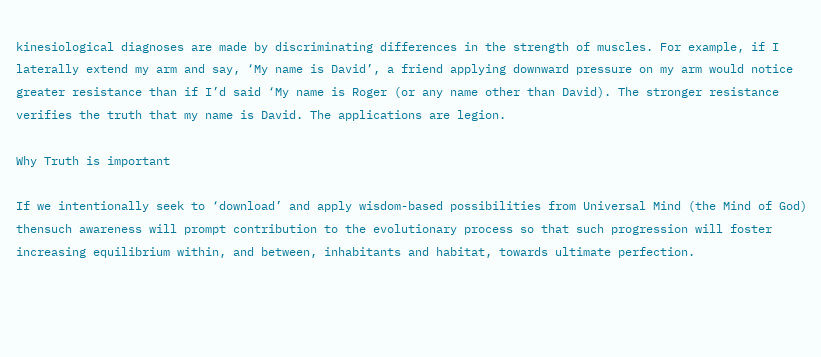kinesiological diagnoses are made by discriminating differences in the strength of muscles. For example, if I laterally extend my arm and say, ‘My name is David’, a friend applying downward pressure on my arm would notice greater resistance than if I’d said ‘My name is Roger (or any name other than David). The stronger resistance verifies the truth that my name is David. The applications are legion.

Why Truth is important

If we intentionally seek to ‘download’ and apply wisdom-based possibilities from Universal Mind (the Mind of God) thensuch awareness will prompt contribution to the evolutionary process so that such progression will foster increasing equilibrium within, and between, inhabitants and habitat, towards ultimate perfection.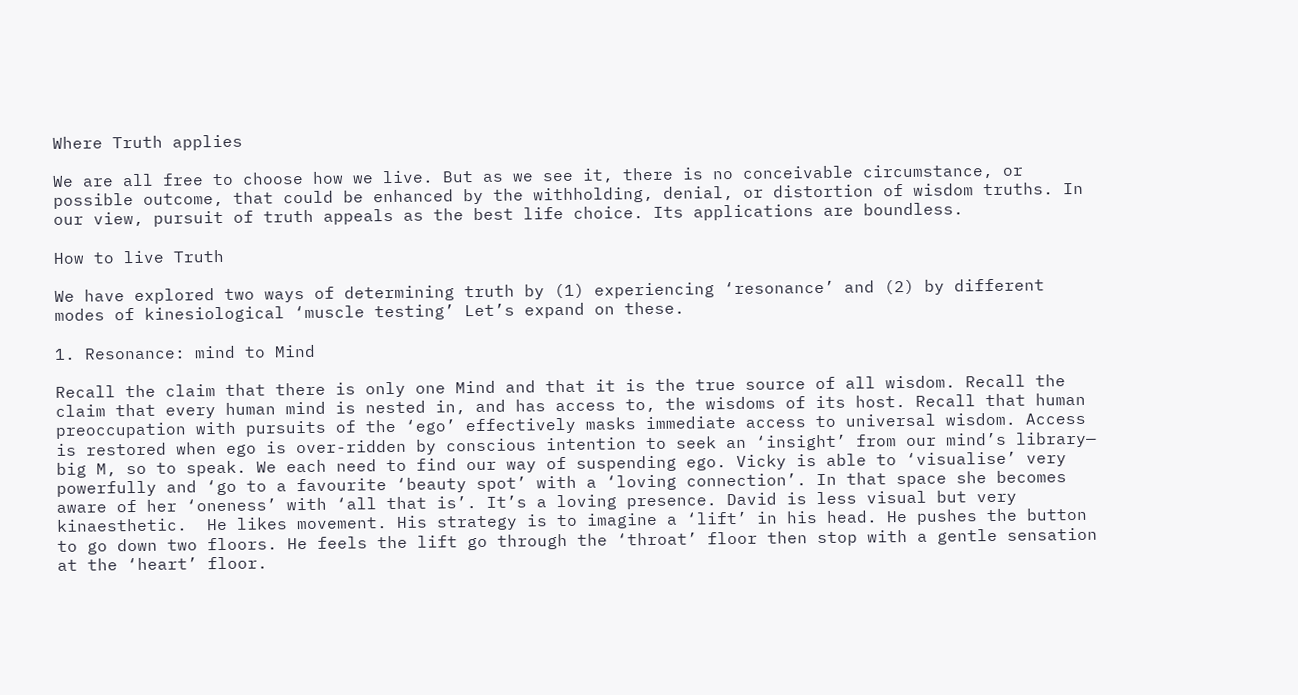Where Truth applies

We are all free to choose how we live. But as we see it, there is no conceivable circumstance, or possible outcome, that could be enhanced by the withholding, denial, or distortion of wisdom truths. In our view, pursuit of truth appeals as the best life choice. Its applications are boundless.

How to live Truth

We have explored two ways of determining truth by (1) experiencing ‘resonance’ and (2) by different modes of kinesiological ‘muscle testing’ Let’s expand on these.

1. Resonance: mind to Mind

Recall the claim that there is only one Mind and that it is the true source of all wisdom. Recall the claim that every human mind is nested in, and has access to, the wisdoms of its host. Recall that human preoccupation with pursuits of the ‘ego’ effectively masks immediate access to universal wisdom. Access is restored when ego is over-ridden by conscious intention to seek an ‘insight’ from our mind’s library— big M, so to speak. We each need to find our way of suspending ego. Vicky is able to ‘visualise’ very powerfully and ‘go to a favourite ‘beauty spot’ with a ‘loving connection’. In that space she becomes aware of her ‘oneness’ with ‘all that is’. It’s a loving presence. David is less visual but very kinaesthetic.  He likes movement. His strategy is to imagine a ‘lift’ in his head. He pushes the button to go down two floors. He feels the lift go through the ‘throat’ floor then stop with a gentle sensation at the ‘heart’ floor.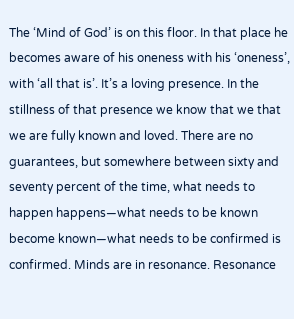The ‘Mind of God’ is on this floor. In that place he becomes aware of his oneness with his ‘oneness’, with ‘all that is’. It’s a loving presence. In the stillness of that presence we know that we that we are fully known and loved. There are no guarantees, but somewhere between sixty and seventy percent of the time, what needs to happen happens—what needs to be known become known—what needs to be confirmed is confirmed. Minds are in resonance. Resonance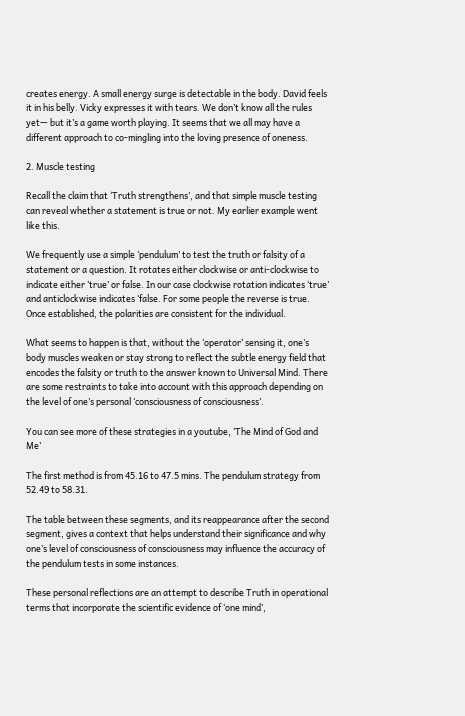creates energy. A small energy surge is detectable in the body. David feels it in his belly. Vicky expresses it with tears. We don’t know all the rules yet— but it’s a game worth playing. It seems that we all may have a different approach to co-mingling into the loving presence of oneness.

2. Muscle testing

Recall the claim that ‘Truth strengthens’, and that simple muscle testing can reveal whether a statement is true or not. My earlier example went like this.

We frequently use a simple ‘pendulum’ to test the truth or falsity of a statement or a question. It rotates either clockwise or anti-clockwise to indicate either ‘true’ or false. In our case clockwise rotation indicates ‘true’ and anticlockwise indicates ‘false. For some people the reverse is true. Once established, the polarities are consistent for the individual.

What seems to happen is that, without the ‘operator’ sensing it, one’s body muscles weaken or stay strong to reflect the subtle energy field that encodes the falsity or truth to the answer known to Universal Mind. There are some restraints to take into account with this approach depending on the level of one’s personal ‘consciousness of consciousness’.

You can see more of these strategies in a youtube, ‘The Mind of God and Me’

The first method is from 45.16 to 47.5 mins. The pendulum strategy from 52.49 to 58.31.

The table between these segments, and its reappearance after the second segment, gives a context that helps understand their significance and why one’s level of consciousness of consciousness may influence the accuracy of the pendulum tests in some instances.

These personal reflections are an attempt to describe Truth in operational terms that incorporate the scientific evidence of ‘one mind’,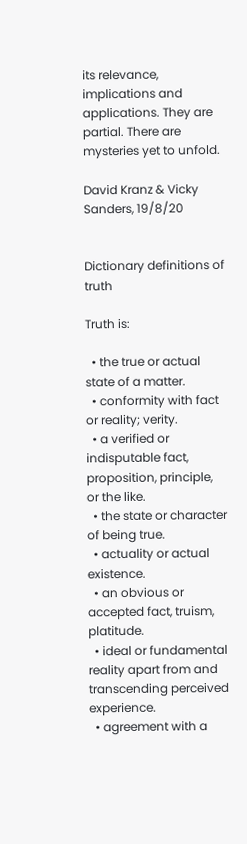its relevance, implications and applications. They are partial. There are mysteries yet to unfold.

David Kranz & Vicky Sanders, 19/8/20


Dictionary definitions of truth

Truth is:

  • the true or actual state of a matter.
  • conformity with fact or reality; verity.
  • a verified or indisputable fact, proposition, principle, or the like.
  • the state or character of being true.
  • actuality or actual existence.
  • an obvious or accepted fact, truism, platitude.
  • ideal or fundamental reality apart from and transcending perceived experience.
  • agreement with a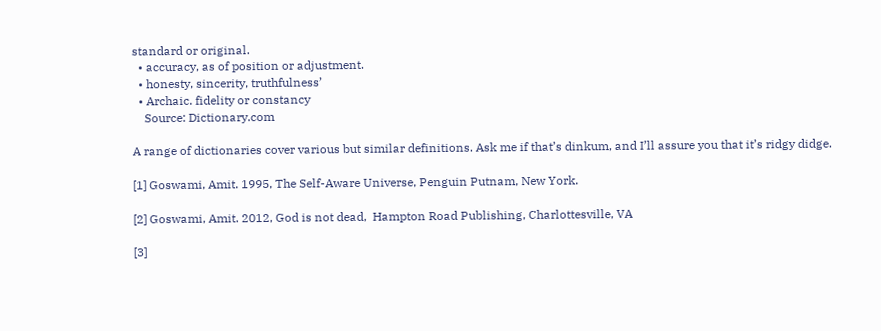standard or original.
  • accuracy, as of position or adjustment.
  • honesty, sincerity, truthfulness’
  • Archaic. fidelity or constancy
    Source: Dictionary.com

A range of dictionaries cover various but similar definitions. Ask me if that’s dinkum, and I’ll assure you that it’s ridgy didge.

[1] Goswami, Amit. 1995, The Self-Aware Universe, Penguin Putnam, New York.

[2] Goswami, Amit. 2012, God is not dead,  Hampton Road Publishing, Charlottesville, VA

[3]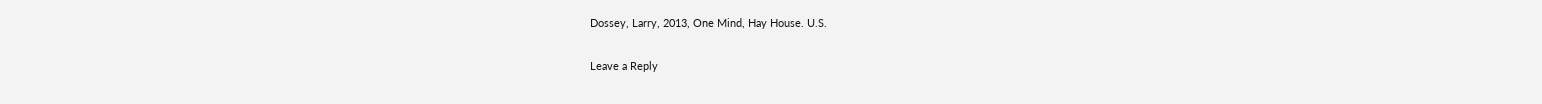Dossey, Larry, 2013, One Mind, Hay House. U.S.

Leave a Reply